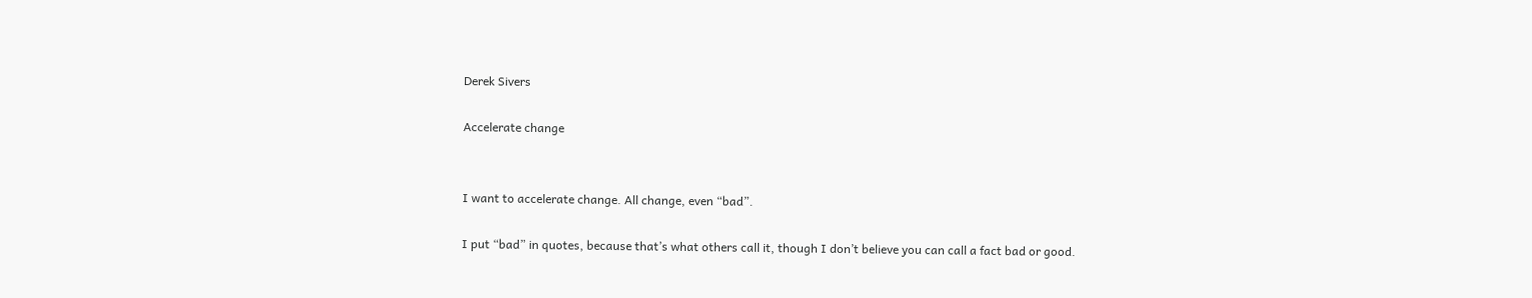Derek Sivers

Accelerate change


I want to accelerate change. All change, even “bad”.

I put “bad” in quotes, because that’s what others call it, though I don’t believe you can call a fact bad or good.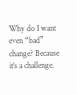Why do I want even “bad” change? Because it’s a challenge.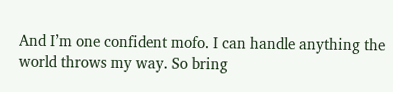And I’m one confident mofo. I can handle anything the world throws my way. So bring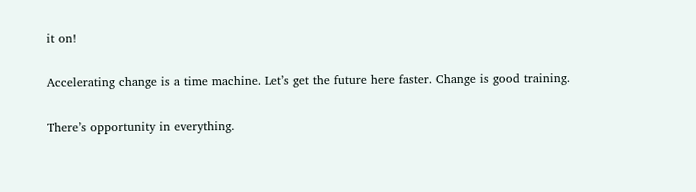it on!

Accelerating change is a time machine. Let’s get the future here faster. Change is good training.

There’s opportunity in everything.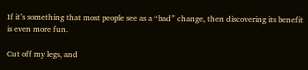If it’s something that most people see as a “bad” change, then discovering its benefit is even more fun.

Cut off my legs, and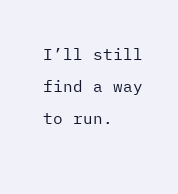I’ll still find a way to run.